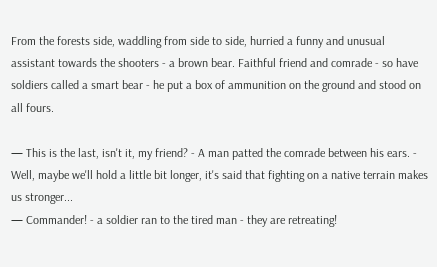From the forests side, waddling from side to side, hurried a funny and unusual assistant towards the shooters - a brown bear. Faithful friend and comrade - so have soldiers called a smart bear - he put a box of ammunition on the ground and stood on all fours.

— This is the last, isn't it, my friend? - A man patted the comrade between his ears. - Well, maybe we'll hold a little bit longer, it's said that fighting on a native terrain makes us stronger...
— Commander! - a soldier ran to the tired man - they are retreating!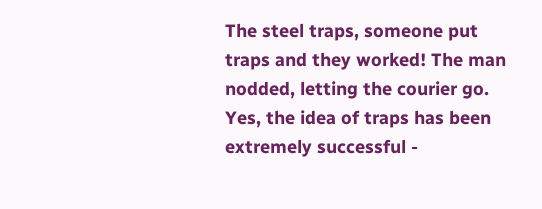The steel traps, someone put traps and they worked! The man nodded, letting the courier go. Yes, the idea of traps has been extremely successful -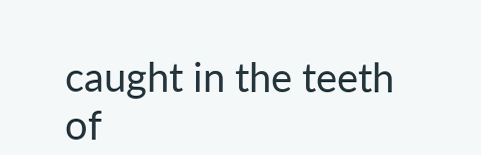caught in the teeth of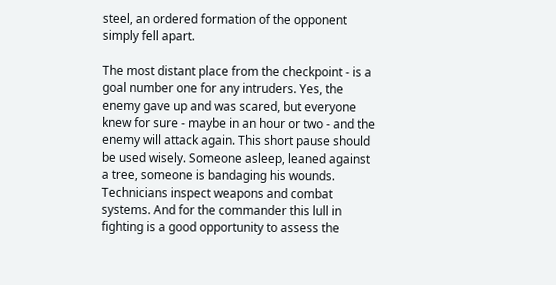steel, an ordered formation of the opponent simply fell apart.

The most distant place from the checkpoint - is a goal number one for any intruders. Yes, the enemy gave up and was scared, but everyone knew for sure - maybe in an hour or two - and the enemy will attack again. This short pause should be used wisely. Someone asleep, leaned against a tree, someone is bandaging his wounds. Technicians inspect weapons and combat systems. And for the commander this lull in fighting is a good opportunity to assess the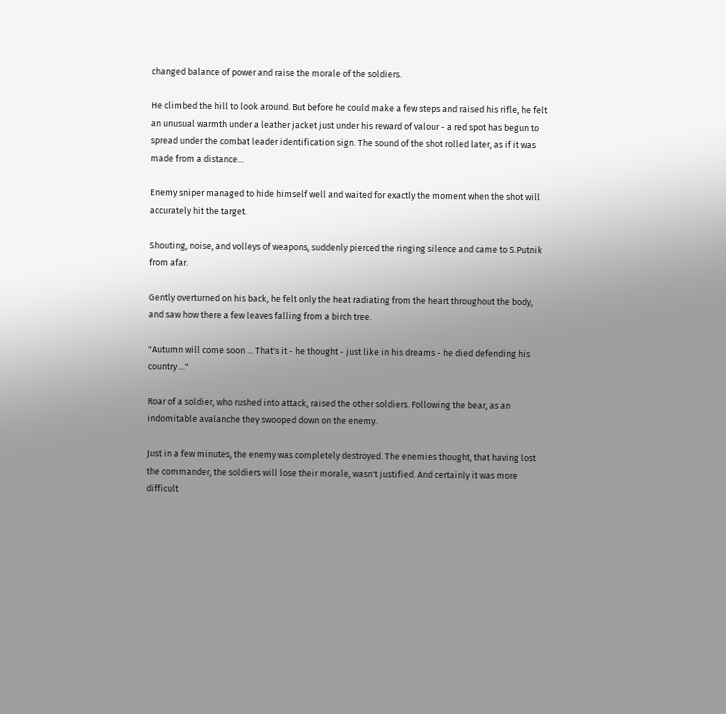changed balance of power and raise the morale of the soldiers.

He climbed the hill to look around. But before he could make a few steps and raised his rifle, he felt an unusual warmth under a leather jacket just under his reward of valour - a red spot has begun to spread under the combat leader identification sign. The sound of the shot rolled later, as if it was made from a distance...

Enemy sniper managed to hide himself well and waited for exactly the moment when the shot will accurately hit the target.

Shouting, noise, and volleys of weapons, suddenly pierced the ringing silence and came to S.Putnik from afar.

Gently overturned on his back, he felt only the heat radiating from the heart throughout the body, and saw how there a few leaves falling from a birch tree.

"Autumn will come soon ... That's it - he thought - just like in his dreams - he died defending his country ..."

Roar of a soldier, who rushed into attack, raised the other soldiers. Following the bear, as an indomitable avalanche they swooped down on the enemy.

Just in a few minutes, the enemy was completely destroyed. The enemies thought, that having lost the commander, the soldiers will lose their morale, wasn't justified. And certainly it was more difficult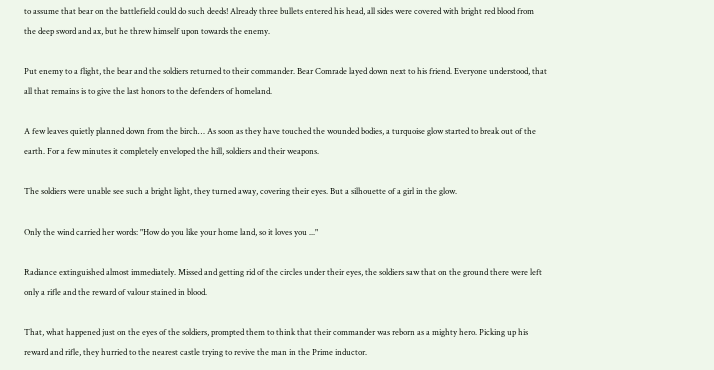to assume that bear on the battlefield could do such deeds! Already three bullets entered his head, all sides were covered with bright red blood from the deep sword and ax, but he threw himself upon towards the enemy.

Put enemy to a flight, the bear and the soldiers returned to their commander. Bear Comrade layed down next to his friend. Everyone understood, that all that remains is to give the last honors to the defenders of homeland.

A few leaves quietly planned down from the birch… As soon as they have touched the wounded bodies, a turquoise glow started to break out of the earth. For a few minutes it completely enveloped the hill, soldiers and their weapons.

The soldiers were unable see such a bright light, they turned away, covering their eyes. But a silhouette of a girl in the glow.

Only the wind carried her words: "How do you like your home land, so it loves you ..."

Radiance extinguished almost immediately. Missed and getting rid of the circles under their eyes, the soldiers saw that on the ground there were left only a rifle and the reward of valour stained in blood.

That, what happened just on the eyes of the soldiers, prompted them to think that their commander was reborn as a mighty hero. Picking up his reward and rifle, they hurried to the nearest castle trying to revive the man in the Prime inductor.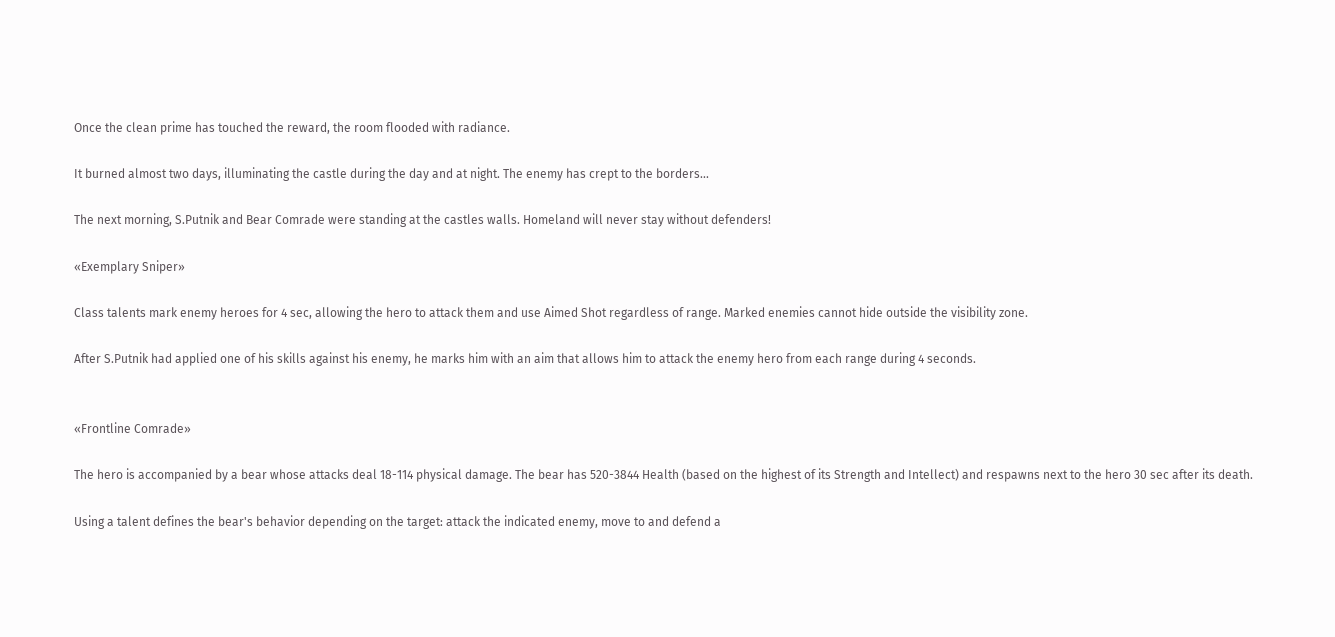Once the clean prime has touched the reward, the room flooded with radiance.

It burned almost two days, illuminating the castle during the day and at night. The enemy has crept to the borders...

The next morning, S.Putnik and Bear Comrade were standing at the castles walls. Homeland will never stay without defenders!

«Exemplary Sniper»

Class talents mark enemy heroes for 4 sec, allowing the hero to attack them and use Aimed Shot regardless of range. Marked enemies cannot hide outside the visibility zone.

After S.Putnik had applied one of his skills against his enemy, he marks him with an aim that allows him to attack the enemy hero from each range during 4 seconds.


«Frontline Comrade»

The hero is accompanied by a bear whose attacks deal 18-114 physical damage. The bear has 520-3844 Health (based on the highest of its Strength and Intellect) and respawns next to the hero 30 sec after its death.

Using a talent defines the bear's behavior depending on the target: attack the indicated enemy, move to and defend a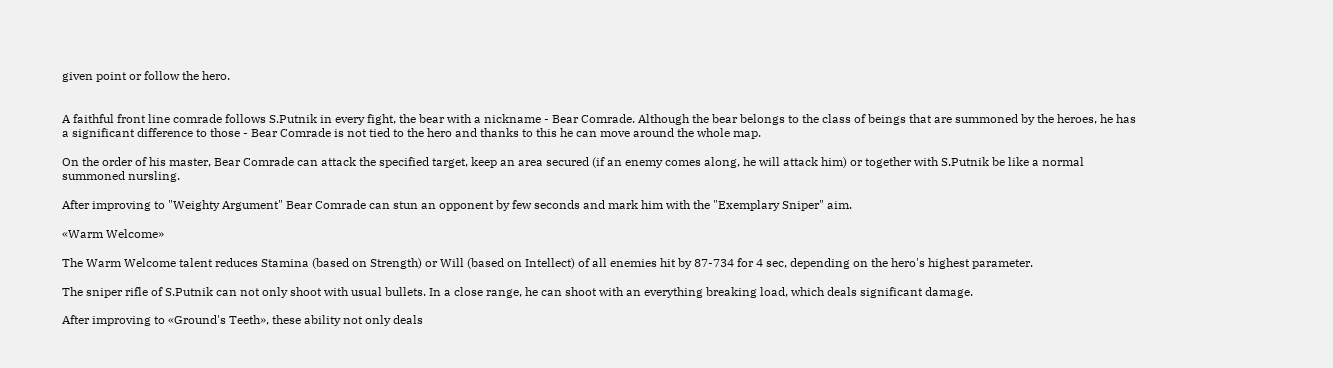given point or follow the hero.


A faithful front line comrade follows S.Putnik in every fight, the bear with a nickname - Bear Comrade. Although the bear belongs to the class of beings that are summoned by the heroes, he has a significant difference to those - Bear Comrade is not tied to the hero and thanks to this he can move around the whole map.

On the order of his master, Bear Comrade can attack the specified target, keep an area secured (if an enemy comes along, he will attack him) or together with S.Putnik be like a normal summoned nursling.

After improving to "Weighty Argument" Bear Comrade can stun an opponent by few seconds and mark him with the "Exemplary Sniper" aim.

«Warm Welcome»

The Warm Welcome talent reduces Stamina (based on Strength) or Will (based on Intellect) of all enemies hit by 87-734 for 4 sec, depending on the hero's highest parameter.

The sniper rifle of S.Putnik can not only shoot with usual bullets. In a close range, he can shoot with an everything breaking load, which deals significant damage.

After improving to «Ground's Teeth», these ability not only deals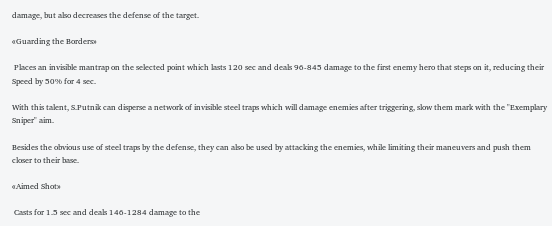damage, but also decreases the defense of the target.

«Guarding the Borders»

 Places an invisible mantrap on the selected point which lasts 120 sec and deals 96-845 damage to the first enemy hero that steps on it, reducing their Speed by 50% for 4 sec.

With this talent, S.Putnik can disperse a network of invisible steel traps which will damage enemies after triggering, slow them mark with the "Exemplary Sniper" aim.

Besides the obvious use of steel traps by the defense, they can also be used by attacking the enemies, while limiting their maneuvers and push them closer to their base.

«Aimed Shot»

 Casts for 1.5 sec and deals 146-1284 damage to the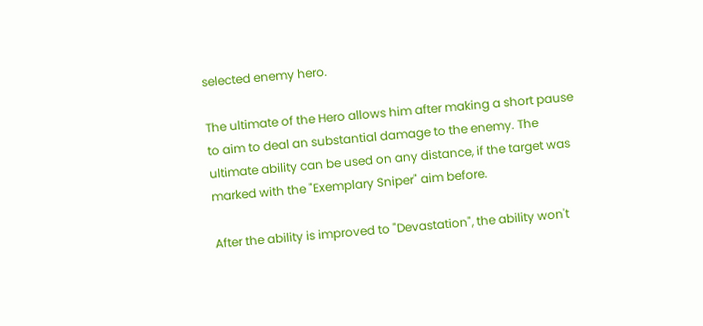selected enemy hero.

The ultimate of the Hero allows him after making a short pause to aim to deal an substantial damage to the enemy. The ultimate ability can be used on any distance, if the target was marked with the "Exemplary Sniper" aim before.

After the ability is improved to "Devastation", the ability won't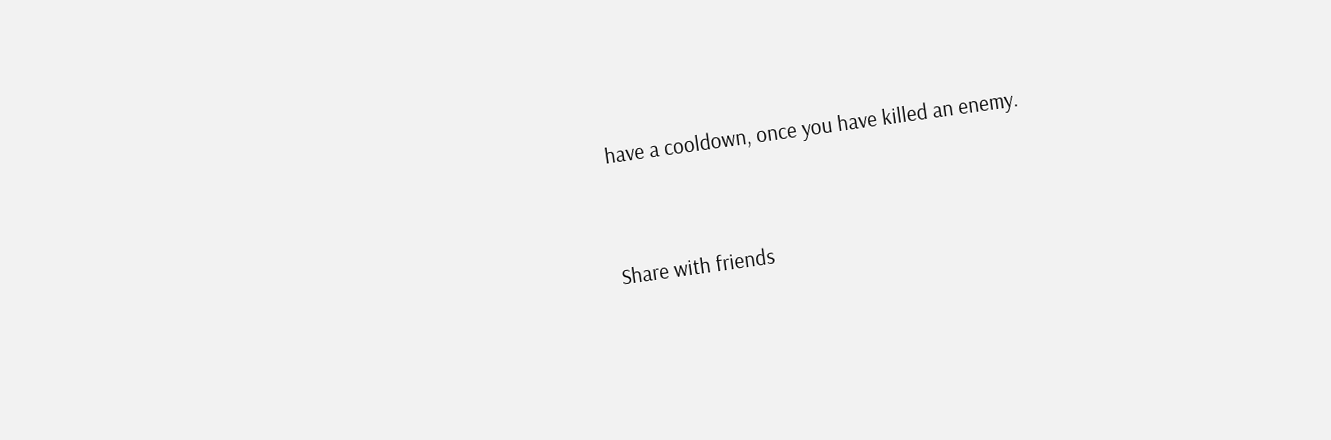have a cooldown, once you have killed an enemy.


Share with friends